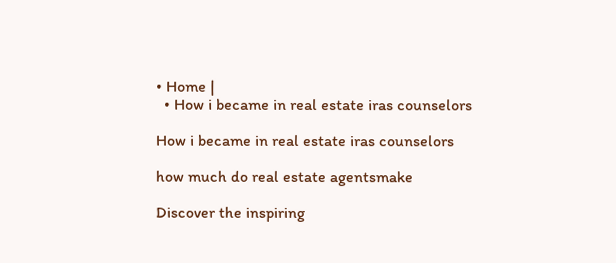• Home |
  • How i became in real estate iras counselors

How i became in real estate iras counselors

how much do real estate agentsmake

Discover the inspiring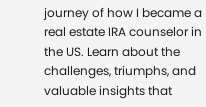journey of how I became a real estate IRA counselor in the US. Learn about the challenges, triumphs, and valuable insights that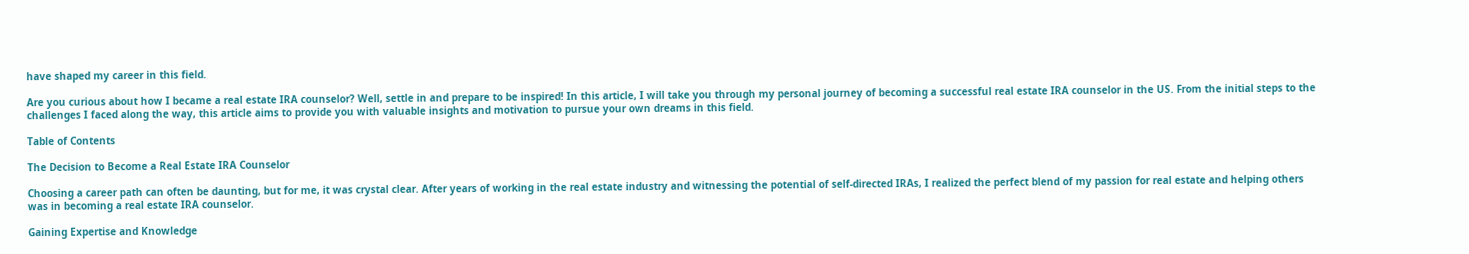have shaped my career in this field.

Are you curious about how I became a real estate IRA counselor? Well, settle in and prepare to be inspired! In this article, I will take you through my personal journey of becoming a successful real estate IRA counselor in the US. From the initial steps to the challenges I faced along the way, this article aims to provide you with valuable insights and motivation to pursue your own dreams in this field.

Table of Contents

The Decision to Become a Real Estate IRA Counselor

Choosing a career path can often be daunting, but for me, it was crystal clear. After years of working in the real estate industry and witnessing the potential of self-directed IRAs, I realized the perfect blend of my passion for real estate and helping others was in becoming a real estate IRA counselor.

Gaining Expertise and Knowledge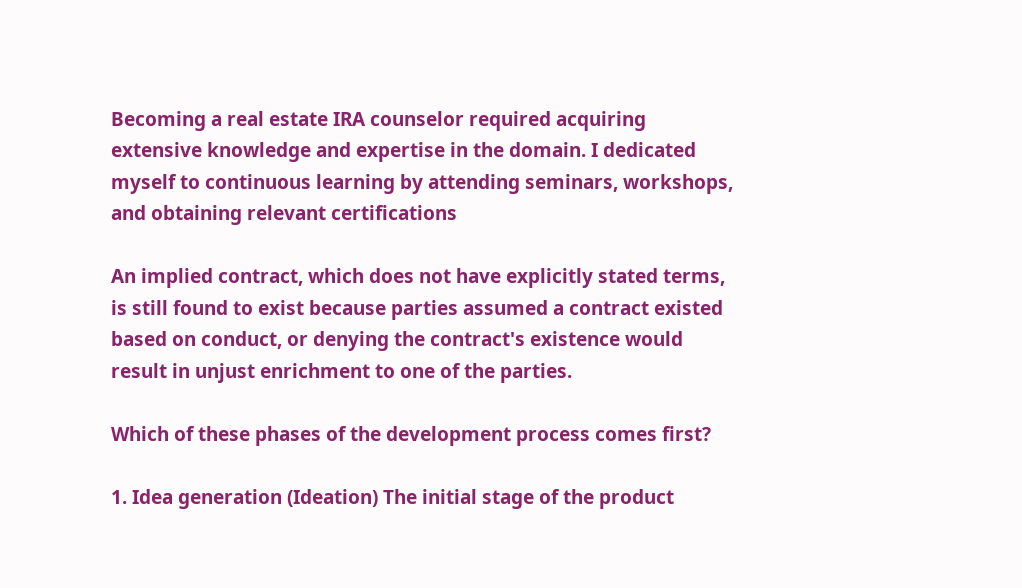Becoming a real estate IRA counselor required acquiring extensive knowledge and expertise in the domain. I dedicated myself to continuous learning by attending seminars, workshops, and obtaining relevant certifications

An implied contract, which does not have explicitly stated terms, is still found to exist because parties assumed a contract existed based on conduct, or denying the contract's existence would result in unjust enrichment to one of the parties.

Which of these phases of the development process comes first?

1. Idea generation (Ideation) The initial stage of the product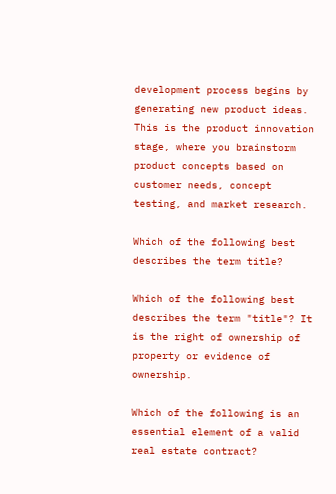development process begins by generating new product ideas. This is the product innovation stage, where you brainstorm product concepts based on customer needs, concept testing, and market research.

Which of the following best describes the term title?

Which of the following best describes the term "title"? It is the right of ownership of property or evidence of ownership.

Which of the following is an essential element of a valid real estate contract?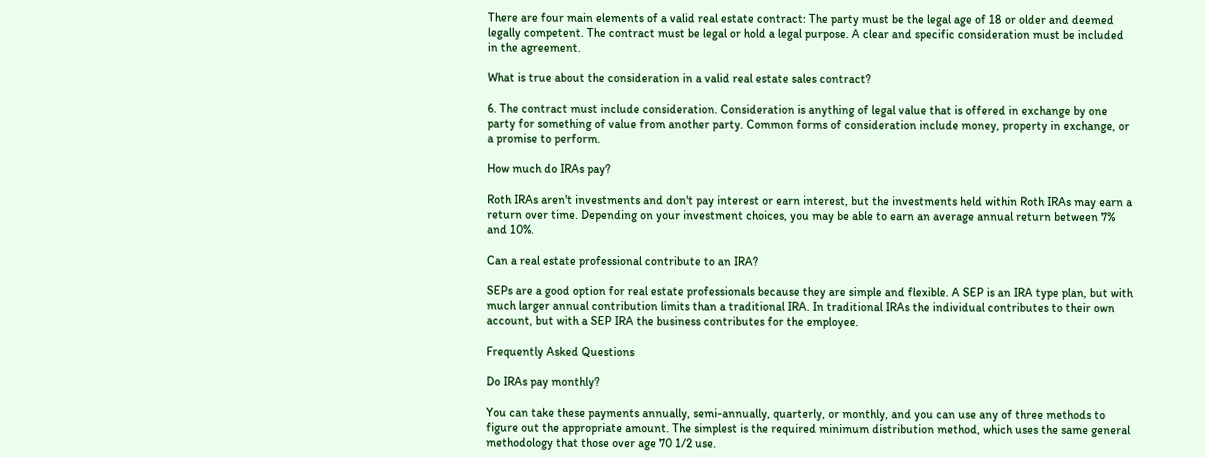There are four main elements of a valid real estate contract: The party must be the legal age of 18 or older and deemed legally competent. The contract must be legal or hold a legal purpose. A clear and specific consideration must be included in the agreement.

What is true about the consideration in a valid real estate sales contract?

6. The contract must include consideration. Consideration is anything of legal value that is offered in exchange by one party for something of value from another party. Common forms of consideration include money, property in exchange, or a promise to perform.

How much do IRAs pay?

Roth IRAs aren't investments and don't pay interest or earn interest, but the investments held within Roth IRAs may earn a return over time. Depending on your investment choices, you may be able to earn an average annual return between 7% and 10%.

Can a real estate professional contribute to an IRA?

SEPs are a good option for real estate professionals because they are simple and flexible. A SEP is an IRA type plan, but with much larger annual contribution limits than a traditional IRA. In traditional IRAs the individual contributes to their own account, but with a SEP IRA the business contributes for the employee.

Frequently Asked Questions

Do IRAs pay monthly?

You can take these payments annually, semi-annually, quarterly, or monthly, and you can use any of three methods to figure out the appropriate amount. The simplest is the required minimum distribution method, which uses the same general methodology that those over age 70 1/2 use.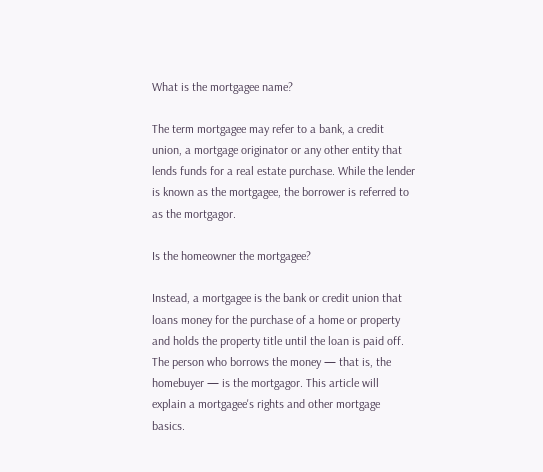What is the mortgagee name?

The term mortgagee may refer to a bank, a credit union, a mortgage originator or any other entity that lends funds for a real estate purchase. While the lender is known as the mortgagee, the borrower is referred to as the mortgagor.

Is the homeowner the mortgagee?

Instead, a mortgagee is the bank or credit union that loans money for the purchase of a home or property and holds the property title until the loan is paid off. The person who borrows the money — that is, the homebuyer — is the mortgagor. This article will explain a mortgagee's rights and other mortgage basics.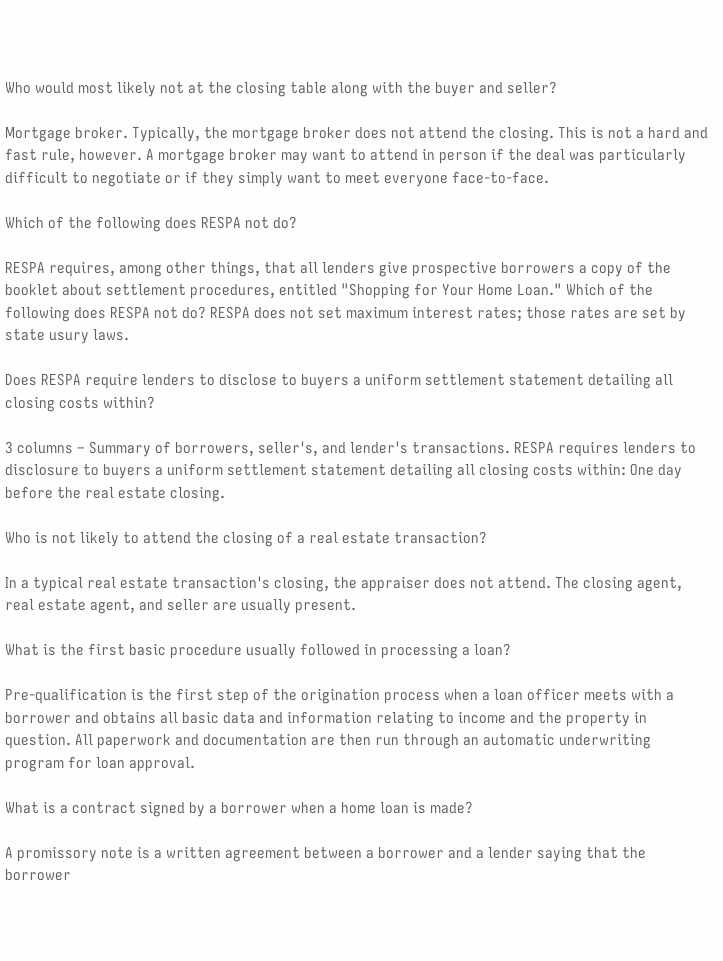Who would most likely not at the closing table along with the buyer and seller?

Mortgage broker. Typically, the mortgage broker does not attend the closing. This is not a hard and fast rule, however. A mortgage broker may want to attend in person if the deal was particularly difficult to negotiate or if they simply want to meet everyone face-to-face.

Which of the following does RESPA not do?

RESPA requires, among other things, that all lenders give prospective borrowers a copy of the booklet about settlement procedures, entitled "Shopping for Your Home Loan." Which of the following does RESPA not do? RESPA does not set maximum interest rates; those rates are set by state usury laws.

Does RESPA require lenders to disclose to buyers a uniform settlement statement detailing all closing costs within?

3 columns – Summary of borrowers, seller's, and lender's transactions. RESPA requires lenders to disclosure to buyers a uniform settlement statement detailing all closing costs within: One day before the real estate closing.

Who is not likely to attend the closing of a real estate transaction?

In a typical real estate transaction's closing, the appraiser does not attend. The closing agent, real estate agent, and seller are usually present.

What is the first basic procedure usually followed in processing a loan?

Pre-qualification is the first step of the origination process when a loan officer meets with a borrower and obtains all basic data and information relating to income and the property in question. All paperwork and documentation are then run through an automatic underwriting program for loan approval.

What is a contract signed by a borrower when a home loan is made?

A promissory note is a written agreement between a borrower and a lender saying that the borrower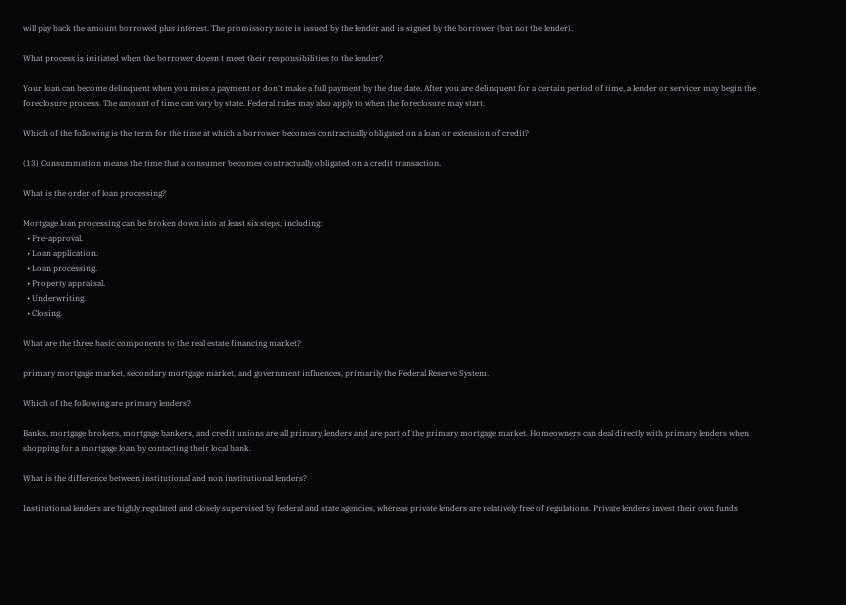will pay back the amount borrowed plus interest. The promissory note is issued by the lender and is signed by the borrower (but not the lender).

What process is initiated when the borrower doesn t meet their responsibilities to the lender?

Your loan can become delinquent when you miss a payment or don't make a full payment by the due date. After you are delinquent for a certain period of time, a lender or servicer may begin the foreclosure process. The amount of time can vary by state. Federal rules may also apply to when the foreclosure may start.

Which of the following is the term for the time at which a borrower becomes contractually obligated on a loan or extension of credit?

(13) Consummation means the time that a consumer becomes contractually obligated on a credit transaction.

What is the order of loan processing?

Mortgage loan processing can be broken down into at least six steps, including:
  • Pre-approval.
  • Loan application.
  • Loan processing.
  • Property appraisal.
  • Underwriting.
  • Closing.

What are the three basic components to the real estate financing market?

primary mortgage market, secondary mortgage market, and government influences, primarily the Federal Reserve System.

Which of the following are primary lenders?

Banks, mortgage brokers, mortgage bankers, and credit unions are all primary lenders and are part of the primary mortgage market. Homeowners can deal directly with primary lenders when shopping for a mortgage loan by contacting their local bank.

What is the difference between institutional and non institutional lenders?

Institutional lenders are highly regulated and closely supervised by federal and state agencies, whereas private lenders are relatively free of regulations. Private lenders invest their own funds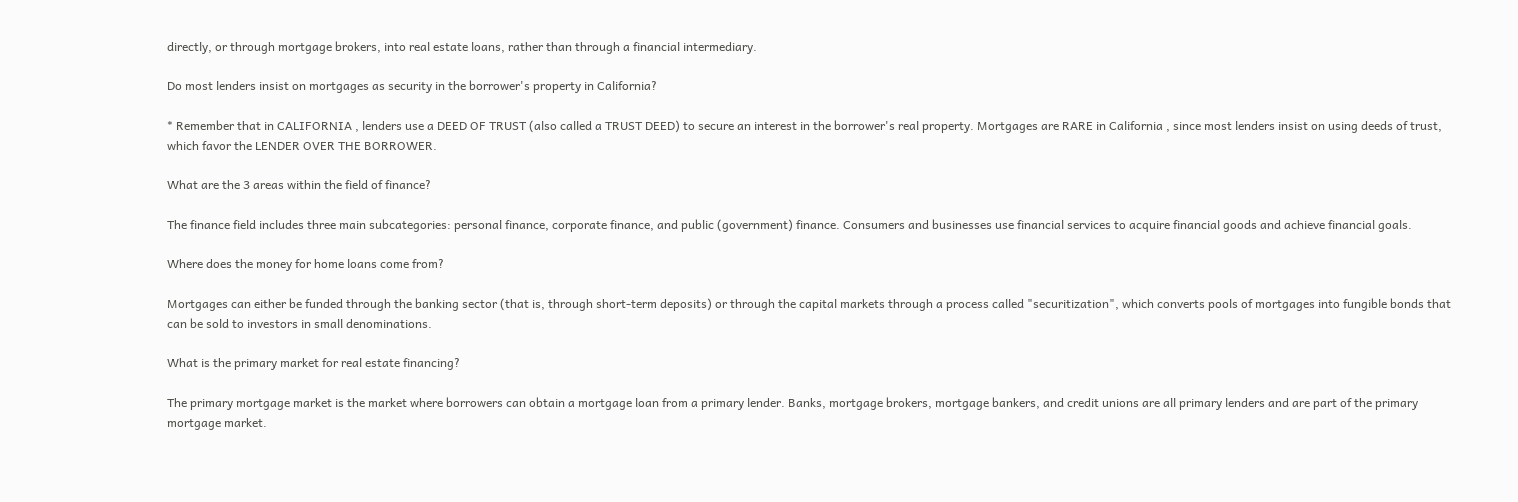directly, or through mortgage brokers, into real estate loans, rather than through a financial intermediary.

Do most lenders insist on mortgages as security in the borrower's property in California?

* Remember that in CALIFORNIA , lenders use a DEED OF TRUST (also called a TRUST DEED) to secure an interest in the borrower's real property. Mortgages are RARE in California , since most lenders insist on using deeds of trust, which favor the LENDER OVER THE BORROWER.

What are the 3 areas within the field of finance?

The finance field includes three main subcategories: personal finance, corporate finance, and public (government) finance. Consumers and businesses use financial services to acquire financial goods and achieve financial goals.

Where does the money for home loans come from?

Mortgages can either be funded through the banking sector (that is, through short-term deposits) or through the capital markets through a process called "securitization", which converts pools of mortgages into fungible bonds that can be sold to investors in small denominations.

What is the primary market for real estate financing?

The primary mortgage market is the market where borrowers can obtain a mortgage loan from a primary lender. Banks, mortgage brokers, mortgage bankers, and credit unions are all primary lenders and are part of the primary mortgage market.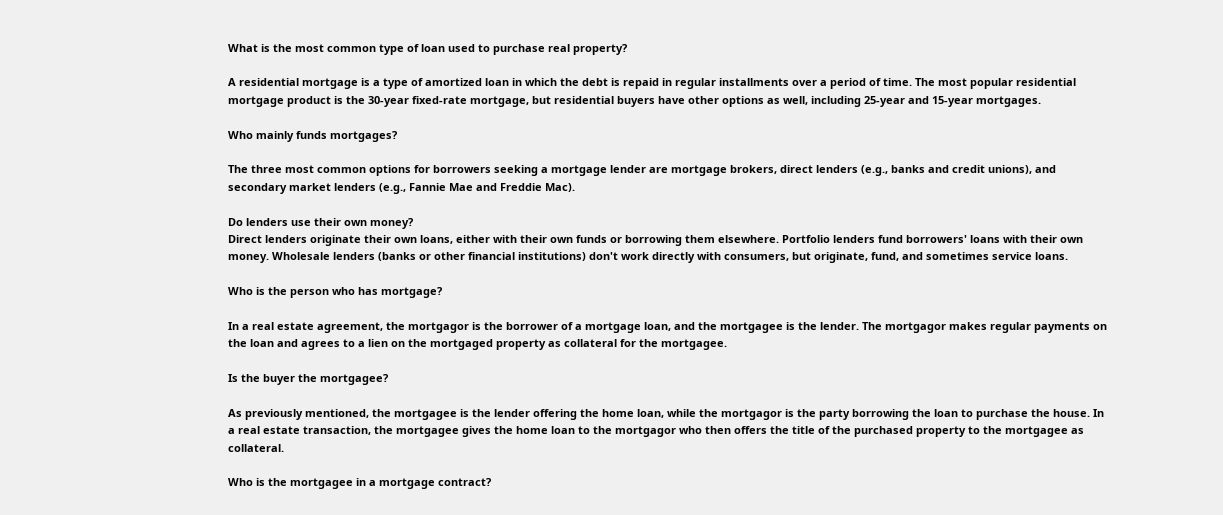What is the most common type of loan used to purchase real property?

A residential mortgage is a type of amortized loan in which the debt is repaid in regular installments over a period of time. The most popular residential mortgage product is the 30-year fixed-rate mortgage, but residential buyers have other options as well, including 25-year and 15-year mortgages.

Who mainly funds mortgages?

The three most common options for borrowers seeking a mortgage lender are mortgage brokers, direct lenders (e.g., banks and credit unions), and secondary market lenders (e.g., Fannie Mae and Freddie Mac).

Do lenders use their own money?
Direct lenders originate their own loans, either with their own funds or borrowing them elsewhere. Portfolio lenders fund borrowers' loans with their own money. Wholesale lenders (banks or other financial institutions) don't work directly with consumers, but originate, fund, and sometimes service loans.

Who is the person who has mortgage?

In a real estate agreement, the mortgagor is the borrower of a mortgage loan, and the mortgagee is the lender. The mortgagor makes regular payments on the loan and agrees to a lien on the mortgaged property as collateral for the mortgagee.

Is the buyer the mortgagee?

As previously mentioned, the mortgagee is the lender offering the home loan, while the mortgagor is the party borrowing the loan to purchase the house. In a real estate transaction, the mortgagee gives the home loan to the mortgagor who then offers the title of the purchased property to the mortgagee as collateral.

Who is the mortgagee in a mortgage contract?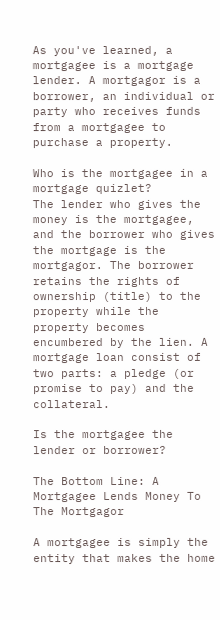As you've learned, a mortgagee is a mortgage lender. A mortgagor is a borrower, an individual or party who receives funds from a mortgagee to purchase a property.

Who is the mortgagee in a mortgage quizlet?
The lender who gives the money is the mortgagee, and the borrower who gives the mortgage is the mortgagor. The borrower retains the rights of ownership (title) to the property while the property becomes encumbered by the lien. A mortgage loan consist of two parts: a pledge (or promise to pay) and the collateral.

Is the mortgagee the lender or borrower?

The Bottom Line: A Mortgagee Lends Money To The Mortgagor

A mortgagee is simply the entity that makes the home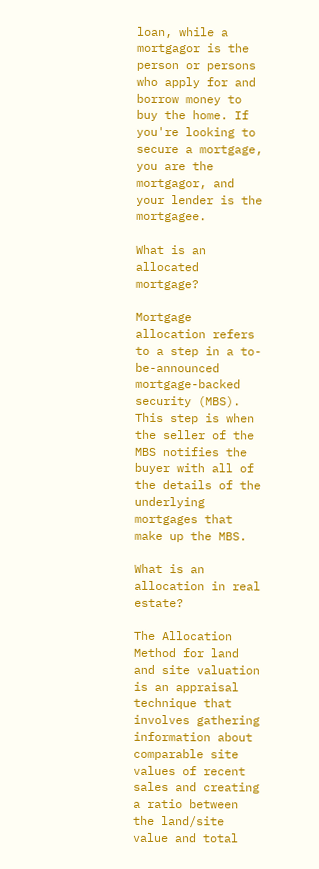loan, while a mortgagor is the person or persons who apply for and borrow money to buy the home. If you're looking to secure a mortgage, you are the mortgagor, and your lender is the mortgagee.

What is an allocated mortgage?

Mortgage allocation refers to a step in a to-be-announced mortgage-backed security (MBS). This step is when the seller of the MBS notifies the buyer with all of the details of the underlying mortgages that make up the MBS.

What is an allocation in real estate?

The Allocation Method for land and site valuation is an appraisal technique that involves gathering information about comparable site values of recent sales and creating a ratio between the land/site value and total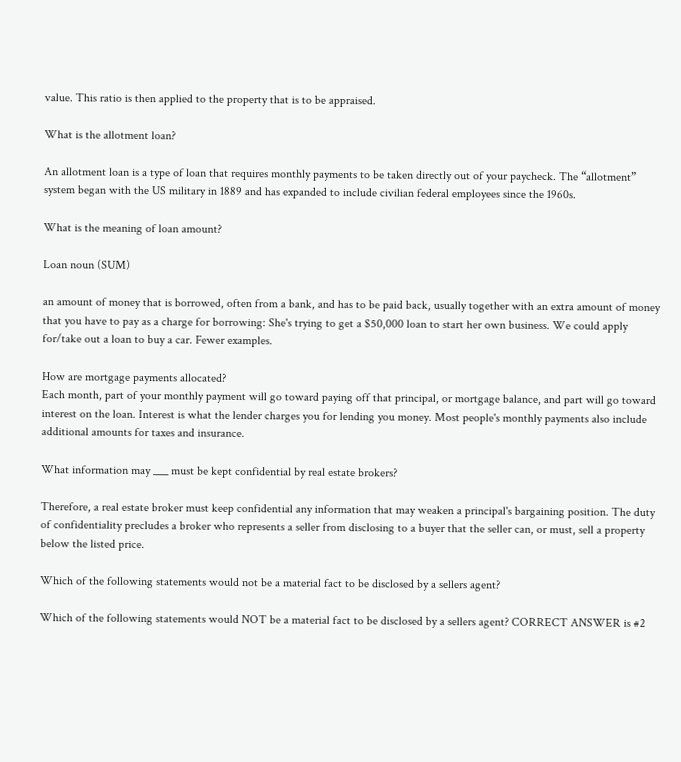value. This ratio is then applied to the property that is to be appraised.

What is the allotment loan?

An allotment loan is a type of loan that requires monthly payments to be taken directly out of your paycheck. The “allotment” system began with the US military in 1889 and has expanded to include civilian federal employees since the 1960s.

What is the meaning of loan amount?

Loan noun (SUM)

an amount of money that is borrowed, often from a bank, and has to be paid back, usually together with an extra amount of money that you have to pay as a charge for borrowing: She's trying to get a $50,000 loan to start her own business. We could apply for/take out a loan to buy a car. Fewer examples.

How are mortgage payments allocated?
Each month, part of your monthly payment will go toward paying off that principal, or mortgage balance, and part will go toward interest on the loan. Interest is what the lender charges you for lending you money. Most people's monthly payments also include additional amounts for taxes and insurance.

What information may ___ must be kept confidential by real estate brokers?

Therefore, a real estate broker must keep confidential any information that may weaken a principal's bargaining position. The duty of confidentiality precludes a broker who represents a seller from disclosing to a buyer that the seller can, or must, sell a property below the listed price.

Which of the following statements would not be a material fact to be disclosed by a sellers agent?

Which of the following statements would NOT be a material fact to be disclosed by a sellers agent? CORRECT ANSWER is #2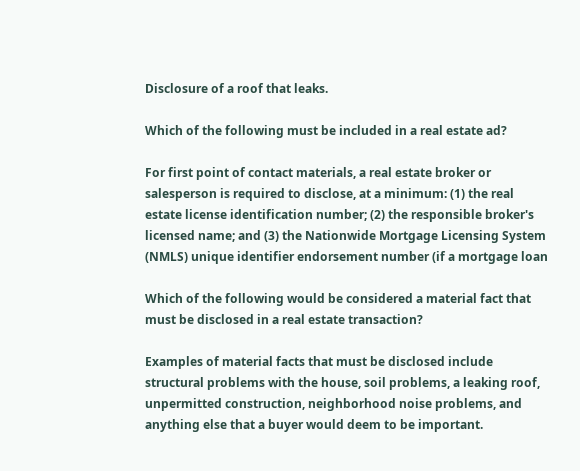Disclosure of a roof that leaks.

Which of the following must be included in a real estate ad?

For first point of contact materials, a real estate broker or salesperson is required to disclose, at a minimum: (1) the real estate license identification number; (2) the responsible broker's licensed name; and (3) the Nationwide Mortgage Licensing System (NMLS) unique identifier endorsement number (if a mortgage loan

Which of the following would be considered a material fact that must be disclosed in a real estate transaction?

Examples of material facts that must be disclosed include structural problems with the house, soil problems, a leaking roof, unpermitted construction, neighborhood noise problems, and anything else that a buyer would deem to be important.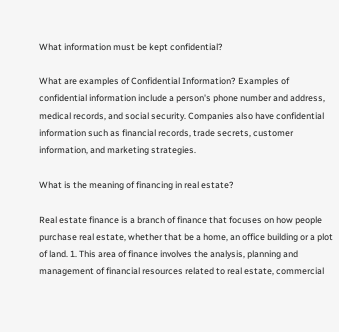What information must be kept confidential?

What are examples of Confidential Information? Examples of confidential information include a person's phone number and address, medical records, and social security. Companies also have confidential information such as financial records, trade secrets, customer information, and marketing strategies.

What is the meaning of financing in real estate?

Real estate finance is a branch of finance that focuses on how people purchase real estate, whether that be a home, an office building or a plot of land. 1. This area of finance involves the analysis, planning and management of financial resources related to real estate, commercial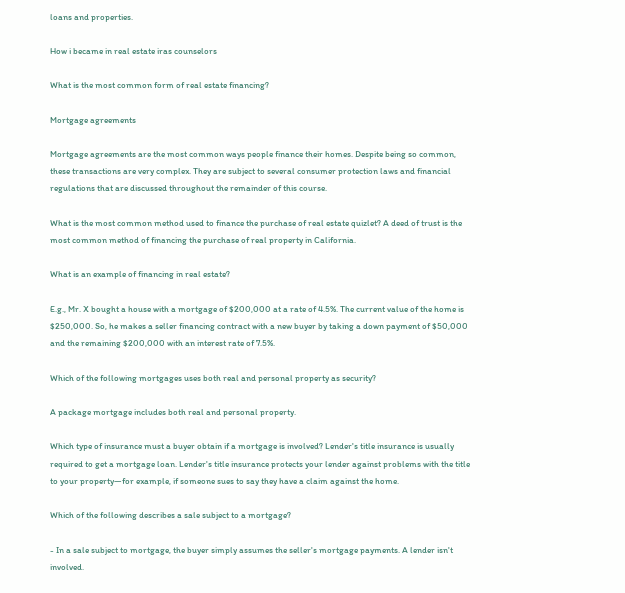loans and properties.

How i became in real estate iras counselors

What is the most common form of real estate financing?

Mortgage agreements

Mortgage agreements are the most common ways people finance their homes. Despite being so common, these transactions are very complex. They are subject to several consumer protection laws and financial regulations that are discussed throughout the remainder of this course.

What is the most common method used to finance the purchase of real estate quizlet? A deed of trust is the most common method of financing the purchase of real property in California.

What is an example of financing in real estate?

E.g., Mr. X bought a house with a mortgage of $200,000 at a rate of 4.5%. The current value of the home is $250,000. So, he makes a seller financing contract with a new buyer by taking a down payment of $50,000 and the remaining $200,000 with an interest rate of 7.5%.

Which of the following mortgages uses both real and personal property as security?

A package mortgage includes both real and personal property.

Which type of insurance must a buyer obtain if a mortgage is involved? Lender's title insurance is usually required to get a mortgage loan. Lender's title insurance protects your lender against problems with the title to your property—for example, if someone sues to say they have a claim against the home.

Which of the following describes a sale subject to a mortgage?

- In a sale subject to mortgage, the buyer simply assumes the seller's mortgage payments. A lender isn't involved.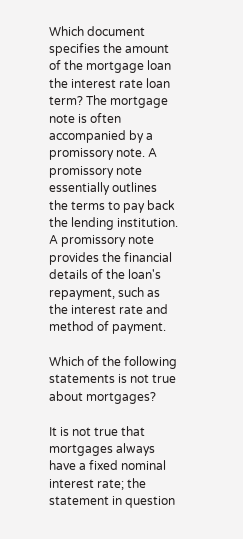Which document specifies the amount of the mortgage loan the interest rate loan term? The mortgage note is often accompanied by a promissory note. A promissory note essentially outlines the terms to pay back the lending institution. A promissory note provides the financial details of the loan's repayment, such as the interest rate and method of payment.

Which of the following statements is not true about mortgages?

It is not true that mortgages always have a fixed nominal interest rate; the statement in question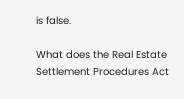is false.

What does the Real Estate Settlement Procedures Act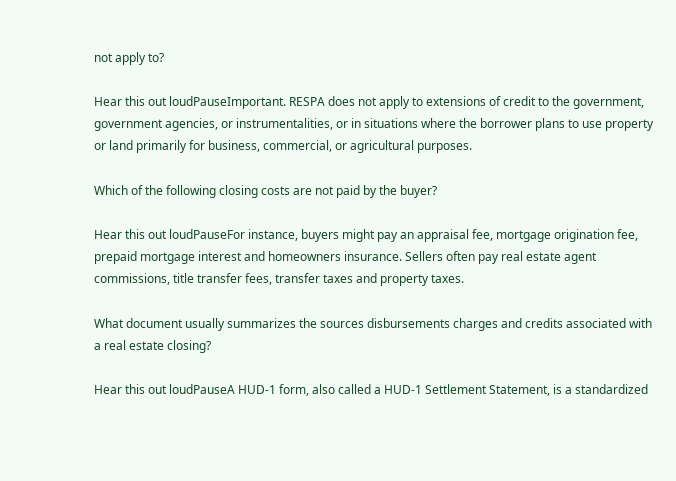not apply to?

Hear this out loudPauseImportant. RESPA does not apply to extensions of credit to the government, government agencies, or instrumentalities, or in situations where the borrower plans to use property or land primarily for business, commercial, or agricultural purposes.

Which of the following closing costs are not paid by the buyer?

Hear this out loudPauseFor instance, buyers might pay an appraisal fee, mortgage origination fee, prepaid mortgage interest and homeowners insurance. Sellers often pay real estate agent commissions, title transfer fees, transfer taxes and property taxes.

What document usually summarizes the sources disbursements charges and credits associated with a real estate closing?

Hear this out loudPauseA HUD-1 form, also called a HUD-1 Settlement Statement, is a standardized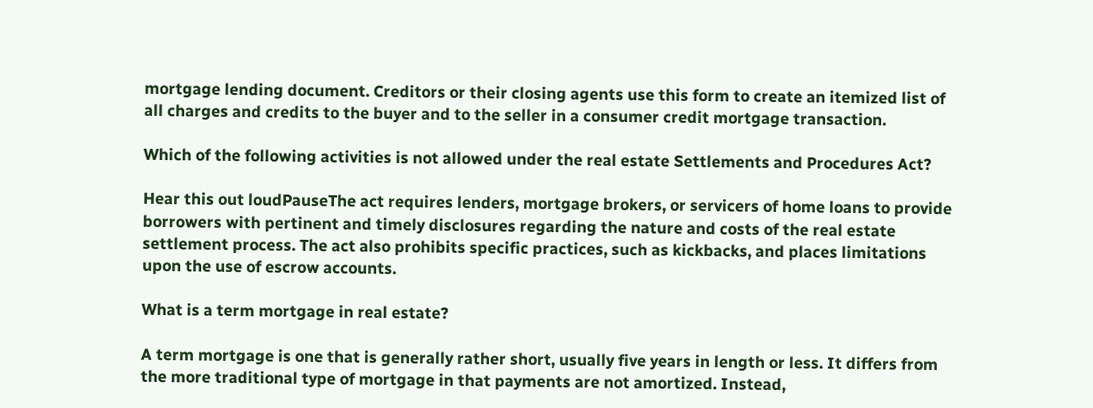mortgage lending document. Creditors or their closing agents use this form to create an itemized list of all charges and credits to the buyer and to the seller in a consumer credit mortgage transaction.

Which of the following activities is not allowed under the real estate Settlements and Procedures Act?

Hear this out loudPauseThe act requires lenders, mortgage brokers, or servicers of home loans to provide borrowers with pertinent and timely disclosures regarding the nature and costs of the real estate settlement process. The act also prohibits specific practices, such as kickbacks, and places limitations upon the use of escrow accounts.

What is a term mortgage in real estate?

A term mortgage is one that is generally rather short, usually five years in length or less. It differs from the more traditional type of mortgage in that payments are not amortized. Instead,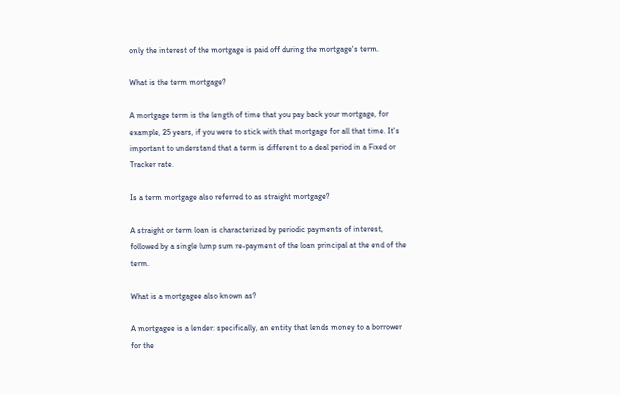only the interest of the mortgage is paid off during the mortgage's term.

What is the term mortgage?

A mortgage term is the length of time that you pay back your mortgage, for example, 25 years, if you were to stick with that mortgage for all that time. It's important to understand that a term is different to a deal period in a Fixed or Tracker rate.

Is a term mortgage also referred to as straight mortgage?

A straight or term loan is characterized by periodic payments of interest, followed by a single lump sum re-payment of the loan principal at the end of the term.

What is a mortgagee also known as?

A mortgagee is a lender: specifically, an entity that lends money to a borrower for the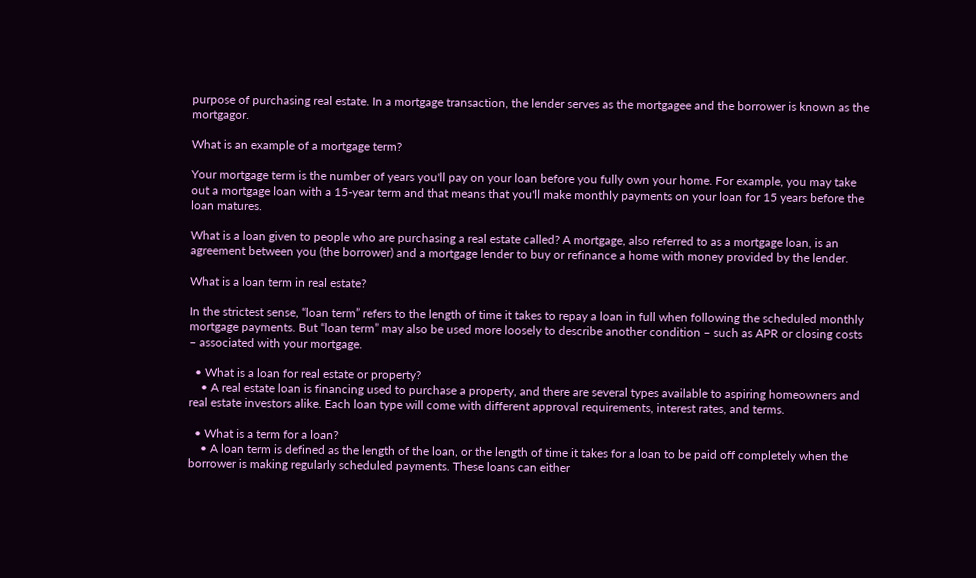purpose of purchasing real estate. In a mortgage transaction, the lender serves as the mortgagee and the borrower is known as the mortgagor.

What is an example of a mortgage term?

Your mortgage term is the number of years you'll pay on your loan before you fully own your home. For example, you may take out a mortgage loan with a 15-year term and that means that you'll make monthly payments on your loan for 15 years before the loan matures.

What is a loan given to people who are purchasing a real estate called? A mortgage, also referred to as a mortgage loan, is an agreement between you (the borrower) and a mortgage lender to buy or refinance a home with money provided by the lender.

What is a loan term in real estate?

In the strictest sense, “loan term” refers to the length of time it takes to repay a loan in full when following the scheduled monthly mortgage payments. But “loan term” may also be used more loosely to describe another condition – such as APR or closing costs – associated with your mortgage.

  • What is a loan for real estate or property?
    • A real estate loan is financing used to purchase a property, and there are several types available to aspiring homeowners and real estate investors alike. Each loan type will come with different approval requirements, interest rates, and terms.

  • What is a term for a loan?
    • A loan term is defined as the length of the loan, or the length of time it takes for a loan to be paid off completely when the borrower is making regularly scheduled payments. These loans can either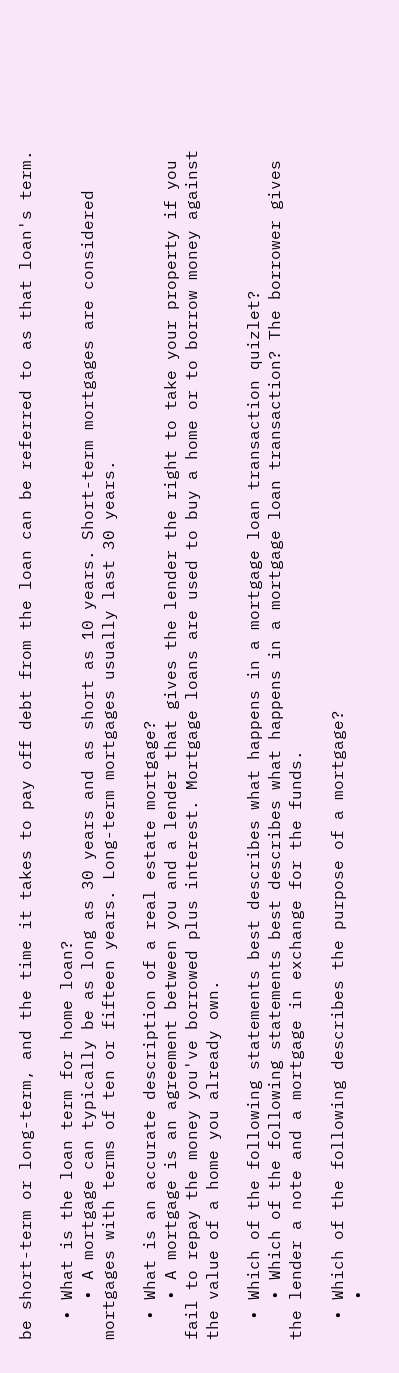be short-term or long-term, and the time it takes to pay off debt from the loan can be referred to as that loan's term.

  • What is the loan term for home loan?
    • A mortgage can typically be as long as 30 years and as short as 10 years. Short-term mortgages are considered mortgages with terms of ten or fifteen years. Long-term mortgages usually last 30 years.

  • What is an accurate description of a real estate mortgage?
    • A mortgage is an agreement between you and a lender that gives the lender the right to take your property if you fail to repay the money you've borrowed plus interest. Mortgage loans are used to buy a home or to borrow money against the value of a home you already own.

  • Which of the following statements best describes what happens in a mortgage loan transaction quizlet?
    • Which of the following statements best describes what happens in a mortgage loan transaction? The borrower gives the lender a note and a mortgage in exchange for the funds.

  • Which of the following describes the purpose of a mortgage?
    •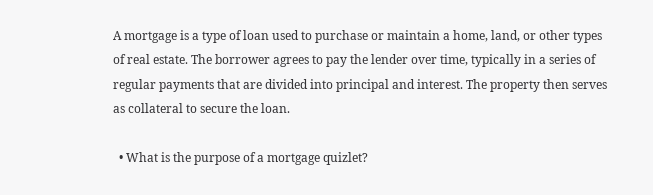A mortgage is a type of loan used to purchase or maintain a home, land, or other types of real estate. The borrower agrees to pay the lender over time, typically in a series of regular payments that are divided into principal and interest. The property then serves as collateral to secure the loan.

  • What is the purpose of a mortgage quizlet?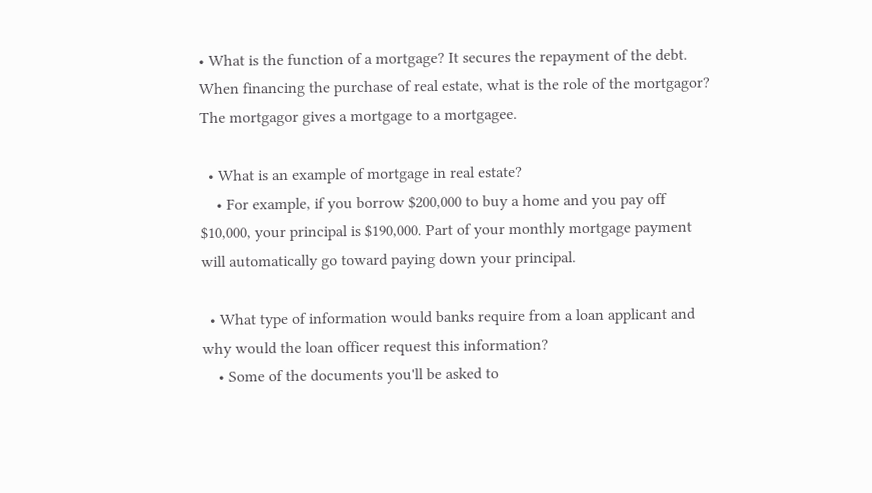• What is the function of a mortgage? It secures the repayment of the debt. When financing the purchase of real estate, what is the role of the mortgagor? The mortgagor gives a mortgage to a mortgagee.

  • What is an example of mortgage in real estate?
    • For example, if you borrow $200,000 to buy a home and you pay off $10,000, your principal is $190,000. Part of your monthly mortgage payment will automatically go toward paying down your principal.

  • What type of information would banks require from a loan applicant and why would the loan officer request this information?
    • Some of the documents you'll be asked to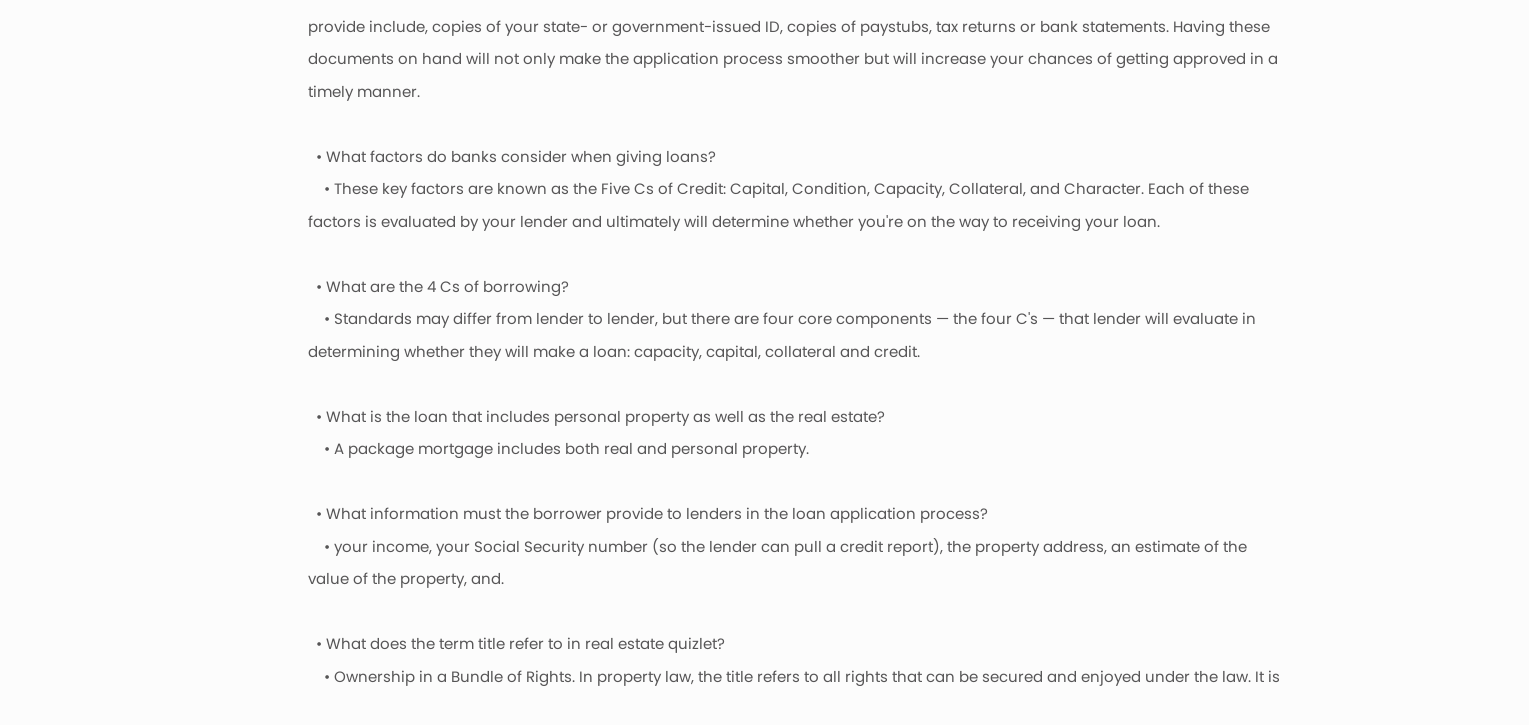provide include, copies of your state- or government-issued ID, copies of paystubs, tax returns or bank statements. Having these documents on hand will not only make the application process smoother but will increase your chances of getting approved in a timely manner.

  • What factors do banks consider when giving loans?
    • These key factors are known as the Five Cs of Credit: Capital, Condition, Capacity, Collateral, and Character. Each of these factors is evaluated by your lender and ultimately will determine whether you're on the way to receiving your loan.

  • What are the 4 Cs of borrowing?
    • Standards may differ from lender to lender, but there are four core components — the four C's — that lender will evaluate in determining whether they will make a loan: capacity, capital, collateral and credit.

  • What is the loan that includes personal property as well as the real estate?
    • A package mortgage includes both real and personal property.

  • What information must the borrower provide to lenders in the loan application process?
    • your income, your Social Security number (so the lender can pull a credit report), the property address, an estimate of the value of the property, and.

  • What does the term title refer to in real estate quizlet?
    • Ownership in a Bundle of Rights. In property law, the title refers to all rights that can be secured and enjoyed under the law. It is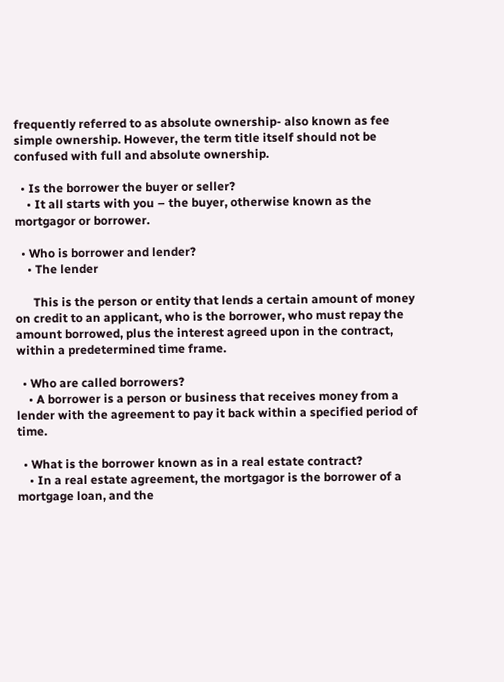frequently referred to as absolute ownership- also known as fee simple ownership. However, the term title itself should not be confused with full and absolute ownership.

  • Is the borrower the buyer or seller?
    • It all starts with you – the buyer, otherwise known as the mortgagor or borrower.

  • Who is borrower and lender?
    • The lender

      This is the person or entity that lends a certain amount of money on credit to an applicant, who is the borrower, who must repay the amount borrowed, plus the interest agreed upon in the contract, within a predetermined time frame.

  • Who are called borrowers?
    • A borrower is a person or business that receives money from a lender with the agreement to pay it back within a specified period of time.

  • What is the borrower known as in a real estate contract?
    • In a real estate agreement, the mortgagor is the borrower of a mortgage loan, and the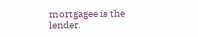mortgagee is the lender.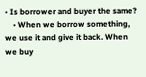• Is borrower and buyer the same?
    • When we borrow something, we use it and give it back. When we buy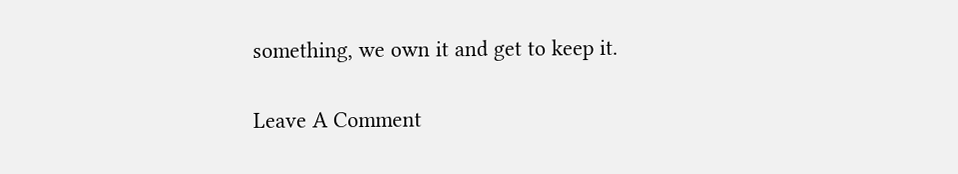something, we own it and get to keep it.

Leave A Comment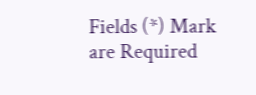Fields (*) Mark are Required